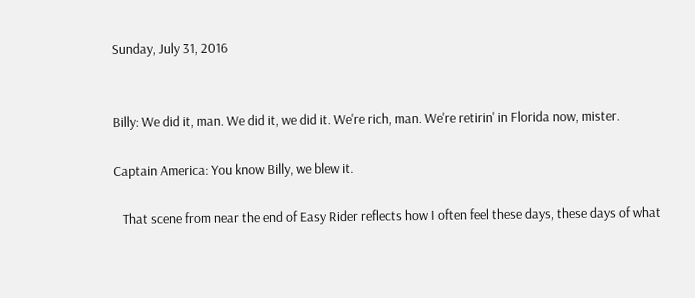Sunday, July 31, 2016


Billy: We did it, man. We did it, we did it. We're rich, man. We're retirin' in Florida now, mister.

Captain America: You know Billy, we blew it.

   That scene from near the end of Easy Rider reflects how I often feel these days, these days of what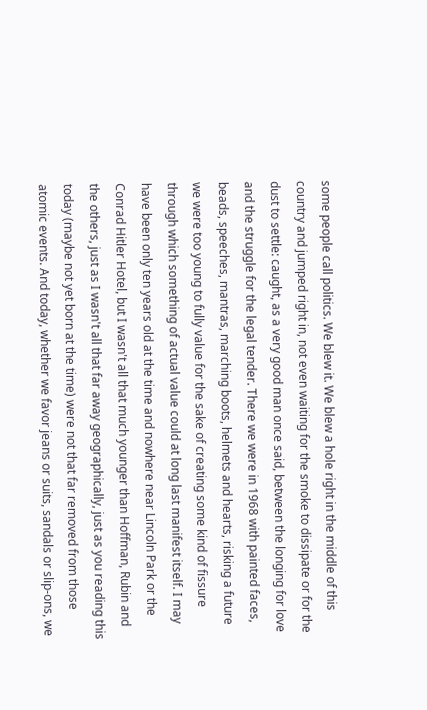some people call politics. We blew it. We blew a hole right in the middle of this country and jumped right in, not even waiting for the smoke to dissipate or for the dust to settle: caught, as a very good man once said, between the longing for love and the struggle for the legal tender. There we were in 1968 with painted faces, beads, speeches, mantras, marching boots, helmets and hearts, risking a future we were too young to fully value for the sake of creating some kind of fissure through which something of actual value could at long last manifest itself. I may have been only ten years old at the time and nowhere near Lincoln Park or the Conrad Hitler Hotel, but I wasn't all that much younger than Hoffman, Rubin and the others, just as I wasn't all that far away geographically, just as you reading this today (maybe not yet born at the time) were not that far removed from those atomic events. And today, whether we favor jeans or suits, sandals or slip-ons, we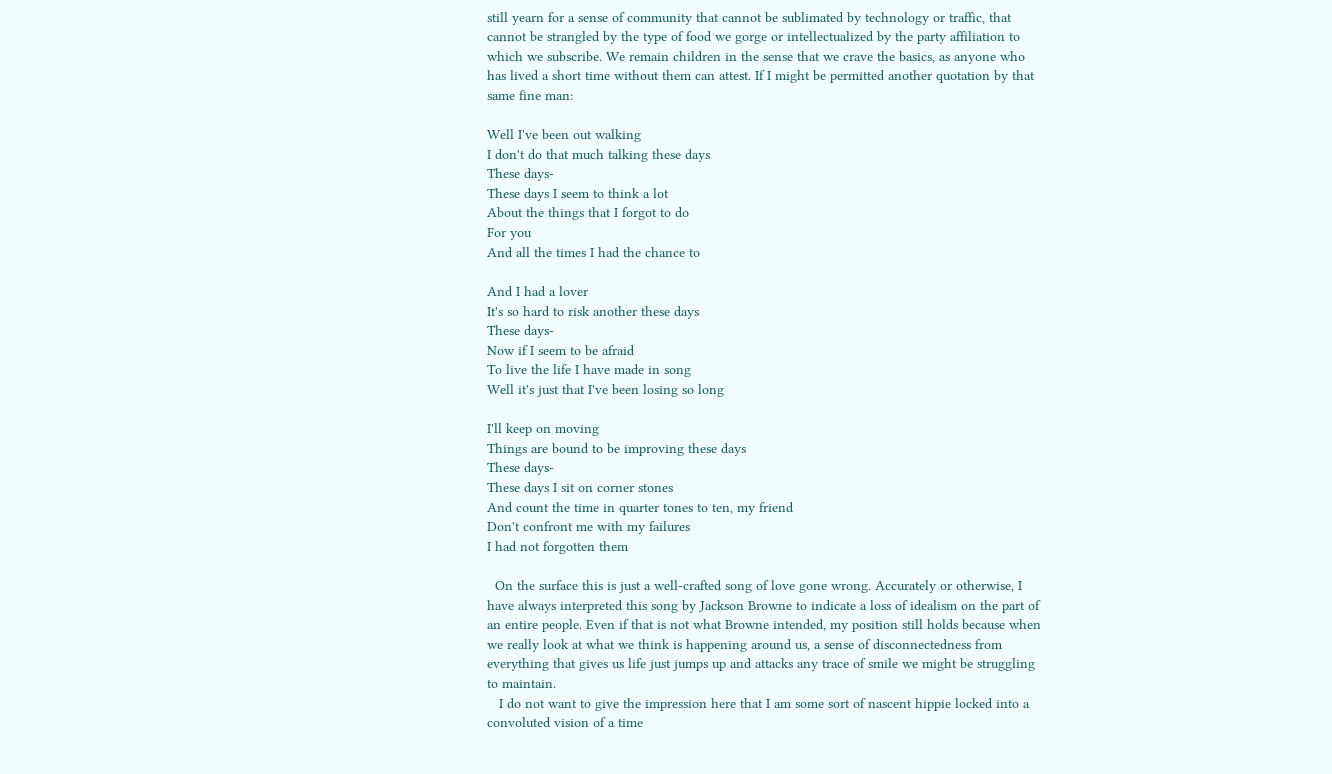still yearn for a sense of community that cannot be sublimated by technology or traffic, that cannot be strangled by the type of food we gorge or intellectualized by the party affiliation to which we subscribe. We remain children in the sense that we crave the basics, as anyone who has lived a short time without them can attest. If I might be permitted another quotation by that same fine man:

Well I've been out walking
I don't do that much talking these days
These days-
These days I seem to think a lot
About the things that I forgot to do
For you
And all the times I had the chance to

And I had a lover
It's so hard to risk another these days
These days-
Now if I seem to be afraid
To live the life I have made in song
Well it's just that I've been losing so long

I'll keep on moving
Things are bound to be improving these days
These days-
These days I sit on corner stones
And count the time in quarter tones to ten, my friend
Don't confront me with my failures
I had not forgotten them

  On the surface this is just a well-crafted song of love gone wrong. Accurately or otherwise, I have always interpreted this song by Jackson Browne to indicate a loss of idealism on the part of an entire people. Even if that is not what Browne intended, my position still holds because when we really look at what we think is happening around us, a sense of disconnectedness from everything that gives us life just jumps up and attacks any trace of smile we might be struggling to maintain.
   I do not want to give the impression here that I am some sort of nascent hippie locked into a convoluted vision of a time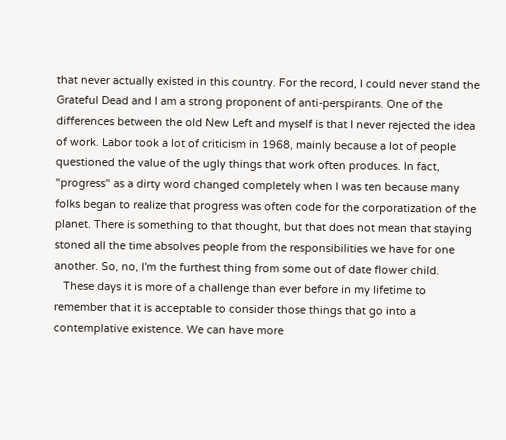that never actually existed in this country. For the record, I could never stand the Grateful Dead and I am a strong proponent of anti-perspirants. One of the differences between the old New Left and myself is that I never rejected the idea of work. Labor took a lot of criticism in 1968, mainly because a lot of people questioned the value of the ugly things that work often produces. In fact, "progress" as a dirty word changed completely when I was ten because many folks began to realize that progress was often code for the corporatization of the planet. There is something to that thought, but that does not mean that staying stoned all the time absolves people from the responsibilities we have for one another. So, no, I'm the furthest thing from some out of date flower child.
   These days it is more of a challenge than ever before in my lifetime to remember that it is acceptable to consider those things that go into a contemplative existence. We can have more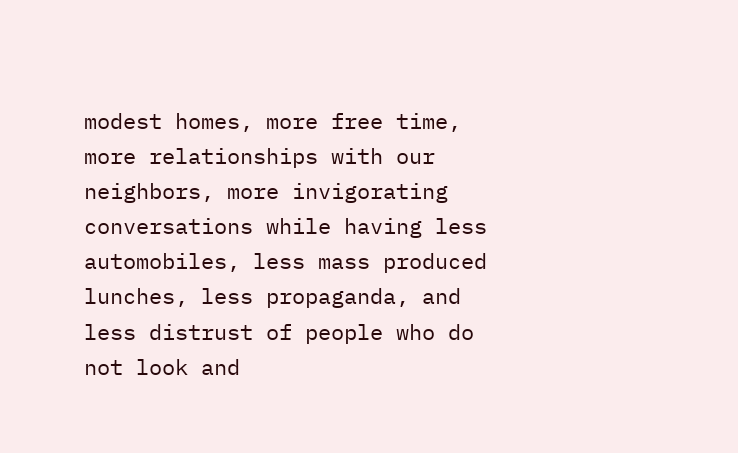modest homes, more free time, more relationships with our neighbors, more invigorating conversations while having less automobiles, less mass produced lunches, less propaganda, and less distrust of people who do not look and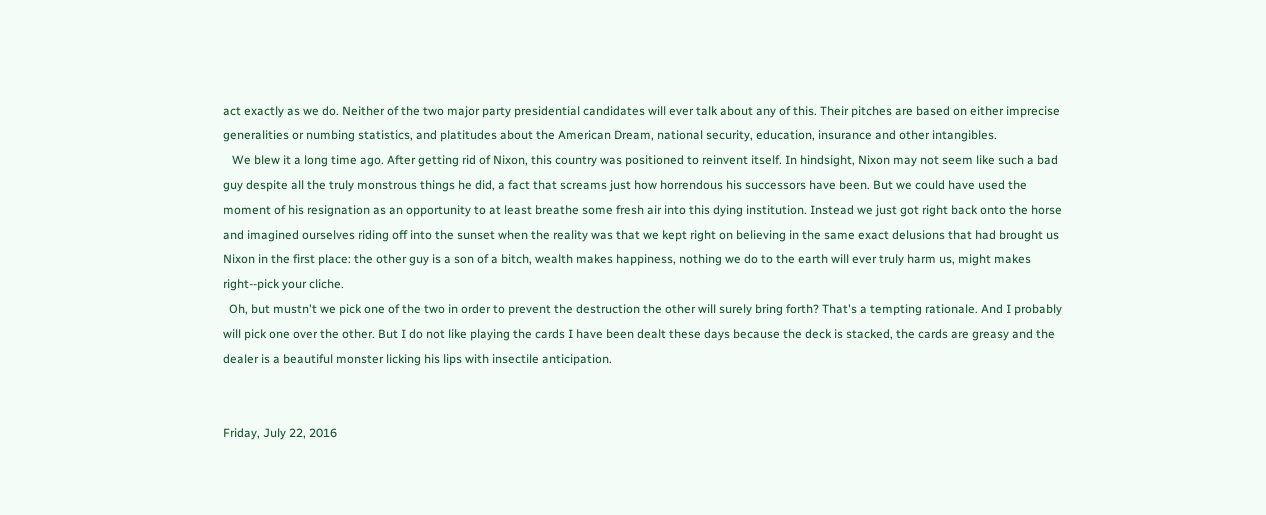act exactly as we do. Neither of the two major party presidential candidates will ever talk about any of this. Their pitches are based on either imprecise generalities or numbing statistics, and platitudes about the American Dream, national security, education, insurance and other intangibles.
   We blew it a long time ago. After getting rid of Nixon, this country was positioned to reinvent itself. In hindsight, Nixon may not seem like such a bad guy despite all the truly monstrous things he did, a fact that screams just how horrendous his successors have been. But we could have used the moment of his resignation as an opportunity to at least breathe some fresh air into this dying institution. Instead we just got right back onto the horse and imagined ourselves riding off into the sunset when the reality was that we kept right on believing in the same exact delusions that had brought us Nixon in the first place: the other guy is a son of a bitch, wealth makes happiness, nothing we do to the earth will ever truly harm us, might makes right--pick your cliche.
  Oh, but mustn't we pick one of the two in order to prevent the destruction the other will surely bring forth? That's a tempting rationale. And I probably will pick one over the other. But I do not like playing the cards I have been dealt these days because the deck is stacked, the cards are greasy and the dealer is a beautiful monster licking his lips with insectile anticipation.


Friday, July 22, 2016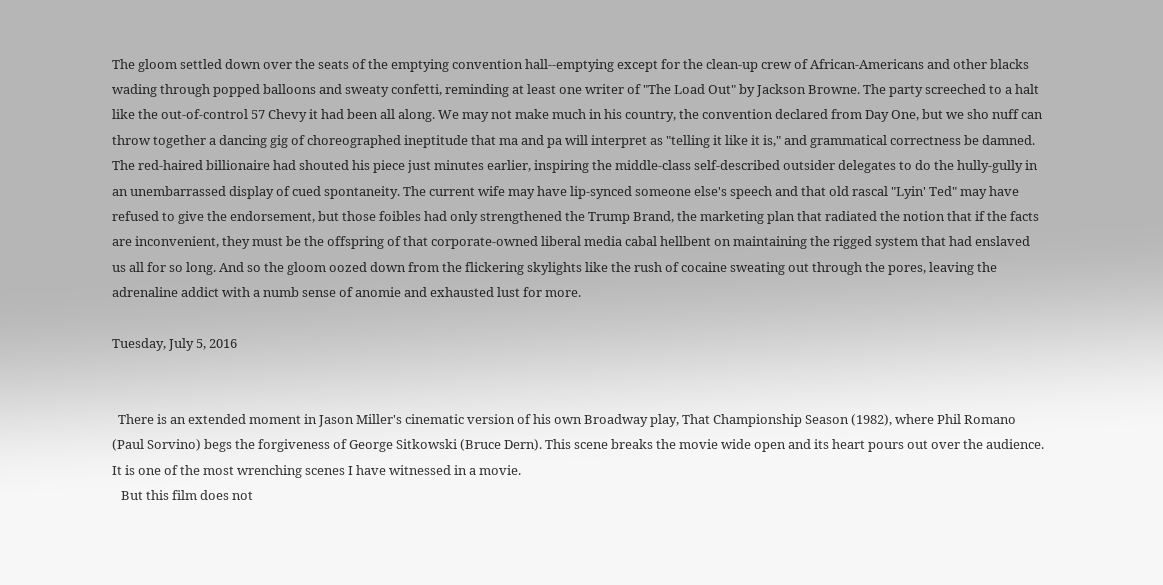The gloom settled down over the seats of the emptying convention hall--emptying except for the clean-up crew of African-Americans and other blacks wading through popped balloons and sweaty confetti, reminding at least one writer of "The Load Out" by Jackson Browne. The party screeched to a halt like the out-of-control 57 Chevy it had been all along. We may not make much in his country, the convention declared from Day One, but we sho nuff can throw together a dancing gig of choreographed ineptitude that ma and pa will interpret as "telling it like it is," and grammatical correctness be damned. The red-haired billionaire had shouted his piece just minutes earlier, inspiring the middle-class self-described outsider delegates to do the hully-gully in an unembarrassed display of cued spontaneity. The current wife may have lip-synced someone else's speech and that old rascal "Lyin' Ted" may have refused to give the endorsement, but those foibles had only strengthened the Trump Brand, the marketing plan that radiated the notion that if the facts are inconvenient, they must be the offspring of that corporate-owned liberal media cabal hellbent on maintaining the rigged system that had enslaved us all for so long. And so the gloom oozed down from the flickering skylights like the rush of cocaine sweating out through the pores, leaving the adrenaline addict with a numb sense of anomie and exhausted lust for more.

Tuesday, July 5, 2016


  There is an extended moment in Jason Miller's cinematic version of his own Broadway play, That Championship Season (1982), where Phil Romano (Paul Sorvino) begs the forgiveness of George Sitkowski (Bruce Dern). This scene breaks the movie wide open and its heart pours out over the audience. It is one of the most wrenching scenes I have witnessed in a movie.
   But this film does not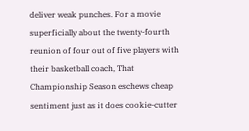deliver weak punches. For a movie superficially about the twenty-fourth reunion of four out of five players with their basketball coach, That Championship Season eschews cheap sentiment just as it does cookie-cutter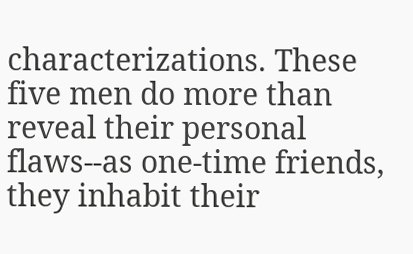characterizations. These five men do more than reveal their personal flaws--as one-time friends, they inhabit their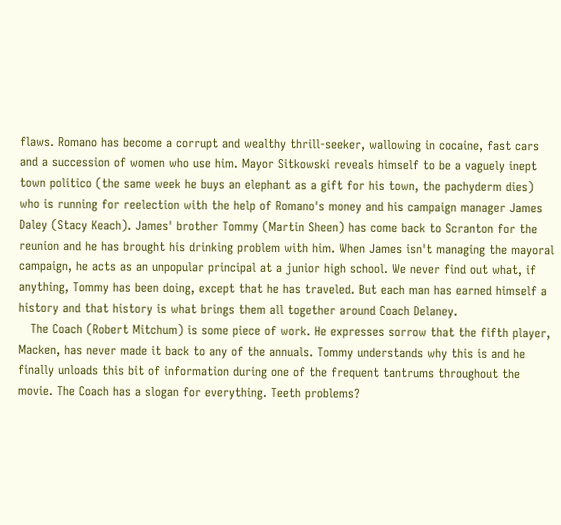flaws. Romano has become a corrupt and wealthy thrill-seeker, wallowing in cocaine, fast cars and a succession of women who use him. Mayor Sitkowski reveals himself to be a vaguely inept town politico (the same week he buys an elephant as a gift for his town, the pachyderm dies) who is running for reelection with the help of Romano's money and his campaign manager James Daley (Stacy Keach). James' brother Tommy (Martin Sheen) has come back to Scranton for the reunion and he has brought his drinking problem with him. When James isn't managing the mayoral campaign, he acts as an unpopular principal at a junior high school. We never find out what, if anything, Tommy has been doing, except that he has traveled. But each man has earned himself a history and that history is what brings them all together around Coach Delaney.
   The Coach (Robert Mitchum) is some piece of work. He expresses sorrow that the fifth player, Macken, has never made it back to any of the annuals. Tommy understands why this is and he finally unloads this bit of information during one of the frequent tantrums throughout the movie. The Coach has a slogan for everything. Teeth problems?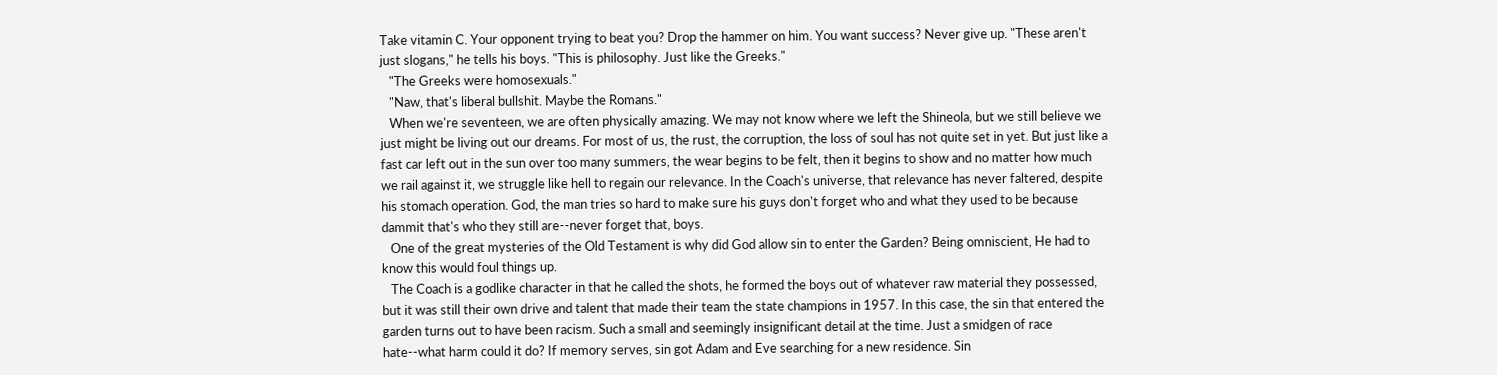Take vitamin C. Your opponent trying to beat you? Drop the hammer on him. You want success? Never give up. "These aren't just slogans," he tells his boys. "This is philosophy. Just like the Greeks."
   "The Greeks were homosexuals."
   "Naw, that's liberal bullshit. Maybe the Romans."
   When we're seventeen, we are often physically amazing. We may not know where we left the Shineola, but we still believe we just might be living out our dreams. For most of us, the rust, the corruption, the loss of soul has not quite set in yet. But just like a fast car left out in the sun over too many summers, the wear begins to be felt, then it begins to show and no matter how much we rail against it, we struggle like hell to regain our relevance. In the Coach's universe, that relevance has never faltered, despite his stomach operation. God, the man tries so hard to make sure his guys don't forget who and what they used to be because dammit that's who they still are--never forget that, boys.
   One of the great mysteries of the Old Testament is why did God allow sin to enter the Garden? Being omniscient, He had to know this would foul things up.
   The Coach is a godlike character in that he called the shots, he formed the boys out of whatever raw material they possessed, but it was still their own drive and talent that made their team the state champions in 1957. In this case, the sin that entered the garden turns out to have been racism. Such a small and seemingly insignificant detail at the time. Just a smidgen of race hate--what harm could it do? If memory serves, sin got Adam and Eve searching for a new residence. Sin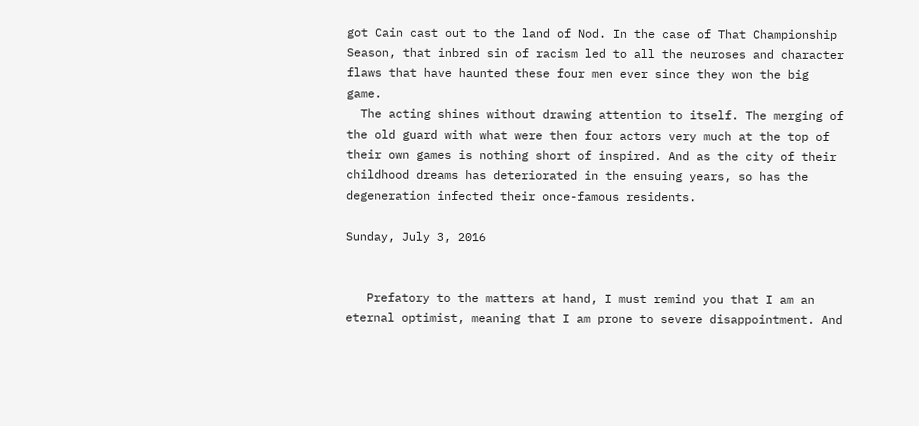got Cain cast out to the land of Nod. In the case of That Championship Season, that inbred sin of racism led to all the neuroses and character flaws that have haunted these four men ever since they won the big game.
  The acting shines without drawing attention to itself. The merging of the old guard with what were then four actors very much at the top of their own games is nothing short of inspired. And as the city of their childhood dreams has deteriorated in the ensuing years, so has the degeneration infected their once-famous residents.

Sunday, July 3, 2016


   Prefatory to the matters at hand, I must remind you that I am an eternal optimist, meaning that I am prone to severe disappointment. And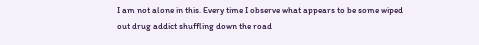I am not alone in this. Every time I observe what appears to be some wiped out drug addict shuffling down the road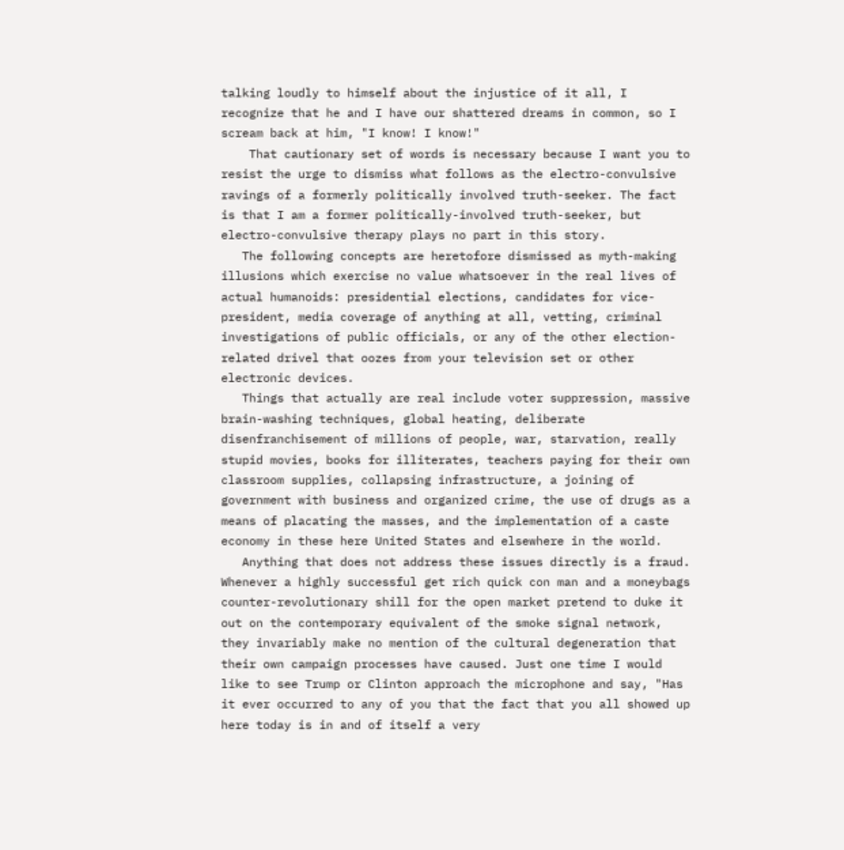talking loudly to himself about the injustice of it all, I recognize that he and I have our shattered dreams in common, so I scream back at him, "I know! I know!"
    That cautionary set of words is necessary because I want you to resist the urge to dismiss what follows as the electro-convulsive ravings of a formerly politically involved truth-seeker. The fact is that I am a former politically-involved truth-seeker, but electro-convulsive therapy plays no part in this story.
   The following concepts are heretofore dismissed as myth-making illusions which exercise no value whatsoever in the real lives of actual humanoids: presidential elections, candidates for vice-president, media coverage of anything at all, vetting, criminal investigations of public officials, or any of the other election-related drivel that oozes from your television set or other electronic devices.
   Things that actually are real include voter suppression, massive brain-washing techniques, global heating, deliberate disenfranchisement of millions of people, war, starvation, really stupid movies, books for illiterates, teachers paying for their own classroom supplies, collapsing infrastructure, a joining of government with business and organized crime, the use of drugs as a means of placating the masses, and the implementation of a caste economy in these here United States and elsewhere in the world.
   Anything that does not address these issues directly is a fraud. Whenever a highly successful get rich quick con man and a moneybags counter-revolutionary shill for the open market pretend to duke it out on the contemporary equivalent of the smoke signal network, they invariably make no mention of the cultural degeneration that their own campaign processes have caused. Just one time I would like to see Trump or Clinton approach the microphone and say, "Has it ever occurred to any of you that the fact that you all showed up here today is in and of itself a very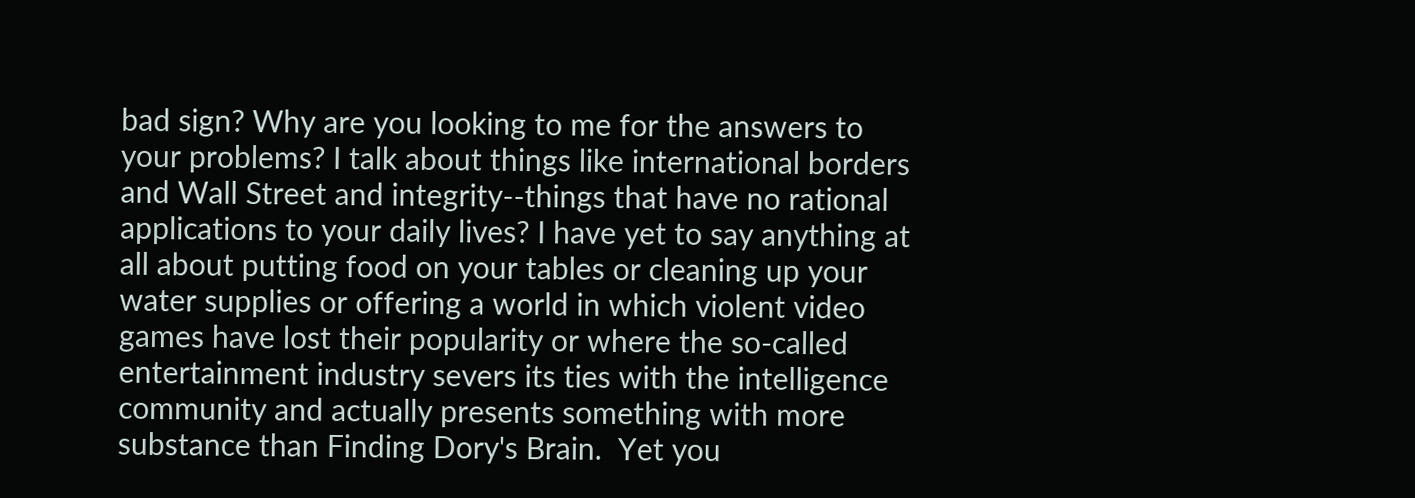bad sign? Why are you looking to me for the answers to your problems? I talk about things like international borders and Wall Street and integrity--things that have no rational applications to your daily lives? I have yet to say anything at all about putting food on your tables or cleaning up your water supplies or offering a world in which violent video games have lost their popularity or where the so-called entertainment industry severs its ties with the intelligence community and actually presents something with more substance than Finding Dory's Brain.  Yet you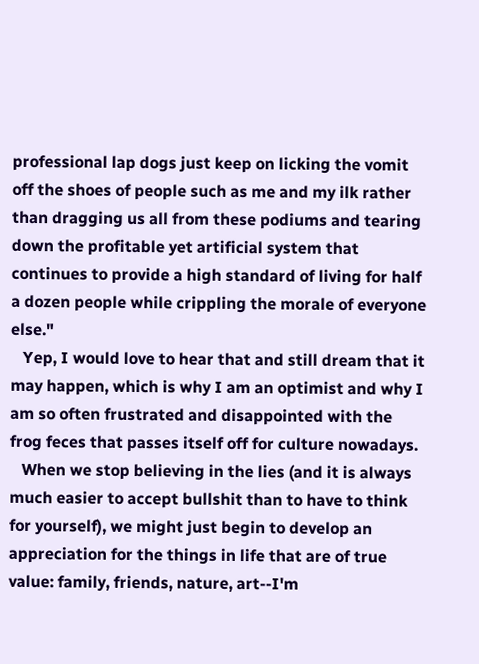professional lap dogs just keep on licking the vomit off the shoes of people such as me and my ilk rather than dragging us all from these podiums and tearing down the profitable yet artificial system that continues to provide a high standard of living for half a dozen people while crippling the morale of everyone else."
   Yep, I would love to hear that and still dream that it may happen, which is why I am an optimist and why I am so often frustrated and disappointed with the frog feces that passes itself off for culture nowadays.
   When we stop believing in the lies (and it is always much easier to accept bullshit than to have to think for yourself), we might just begin to develop an appreciation for the things in life that are of true value: family, friends, nature, art--I'm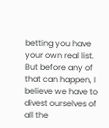betting you have your own real list. But before any of that can happen, I believe we have to divest ourselves of all the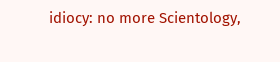idiocy: no more Scientology,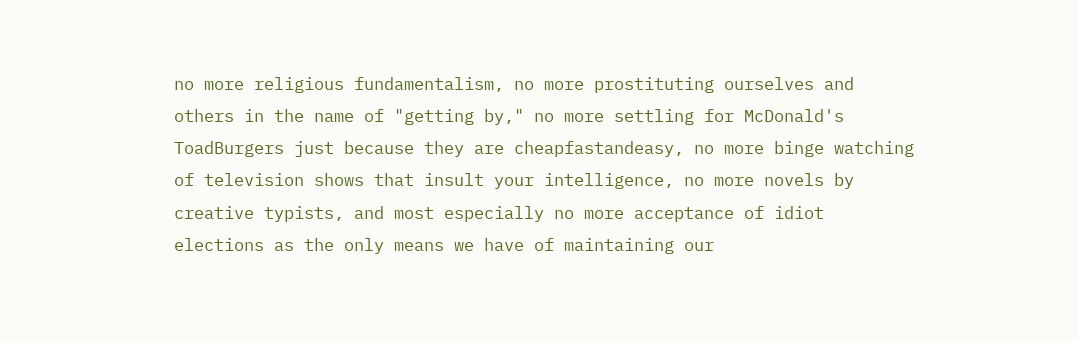no more religious fundamentalism, no more prostituting ourselves and others in the name of "getting by," no more settling for McDonald's ToadBurgers just because they are cheapfastandeasy, no more binge watching of television shows that insult your intelligence, no more novels by creative typists, and most especially no more acceptance of idiot elections as the only means we have of maintaining our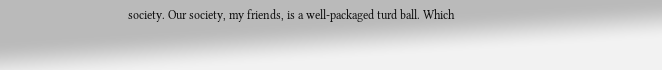society. Our society, my friends, is a well-packaged turd ball. Which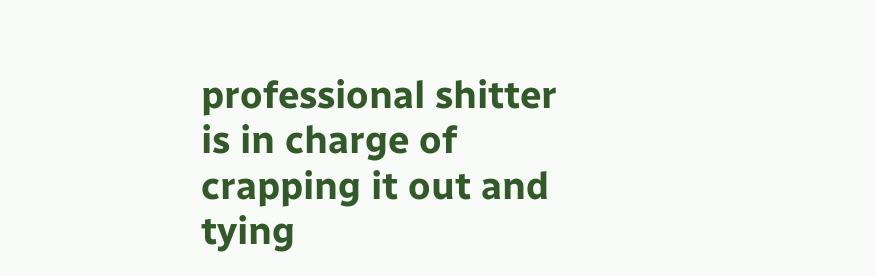professional shitter is in charge of crapping it out and tying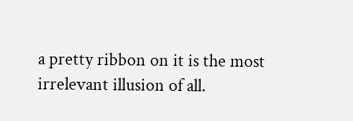a pretty ribbon on it is the most irrelevant illusion of all.